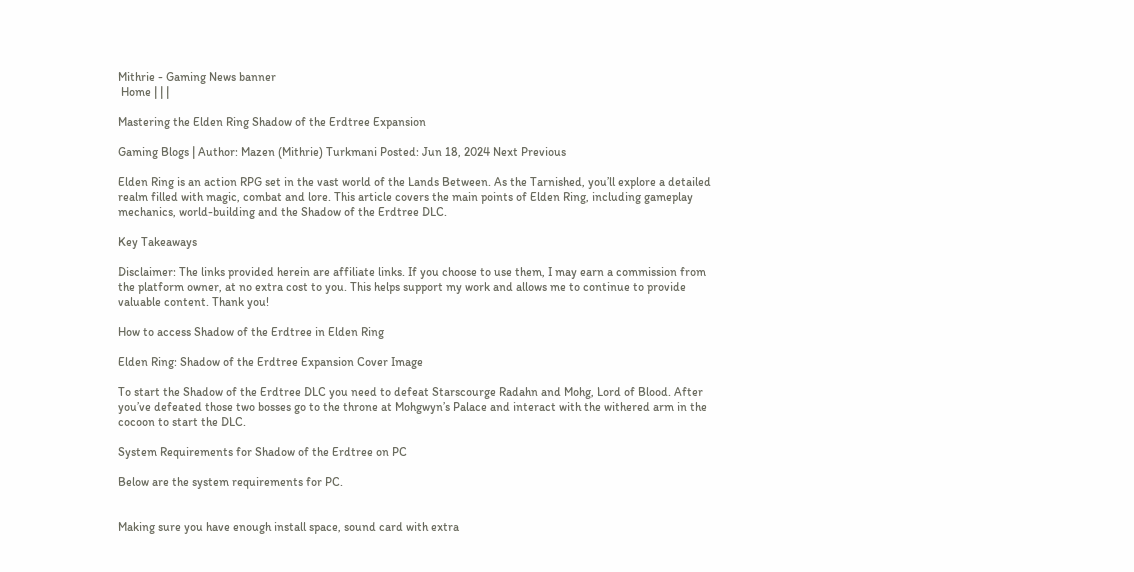Mithrie - Gaming News banner
 Home | | |

Mastering the Elden Ring Shadow of the Erdtree Expansion

Gaming Blogs | Author: Mazen (Mithrie) Turkmani Posted: Jun 18, 2024 Next Previous

Elden Ring is an action RPG set in the vast world of the Lands Between. As the Tarnished, you’ll explore a detailed realm filled with magic, combat and lore. This article covers the main points of Elden Ring, including gameplay mechanics, world-building and the Shadow of the Erdtree DLC.

Key Takeaways

Disclaimer: The links provided herein are affiliate links. If you choose to use them, I may earn a commission from the platform owner, at no extra cost to you. This helps support my work and allows me to continue to provide valuable content. Thank you!

How to access Shadow of the Erdtree in Elden Ring

Elden Ring: Shadow of the Erdtree Expansion Cover Image

To start the Shadow of the Erdtree DLC you need to defeat Starscourge Radahn and Mohg, Lord of Blood. After you’ve defeated those two bosses go to the throne at Mohgwyn’s Palace and interact with the withered arm in the cocoon to start the DLC.

System Requirements for Shadow of the Erdtree on PC

Below are the system requirements for PC.


Making sure you have enough install space, sound card with extra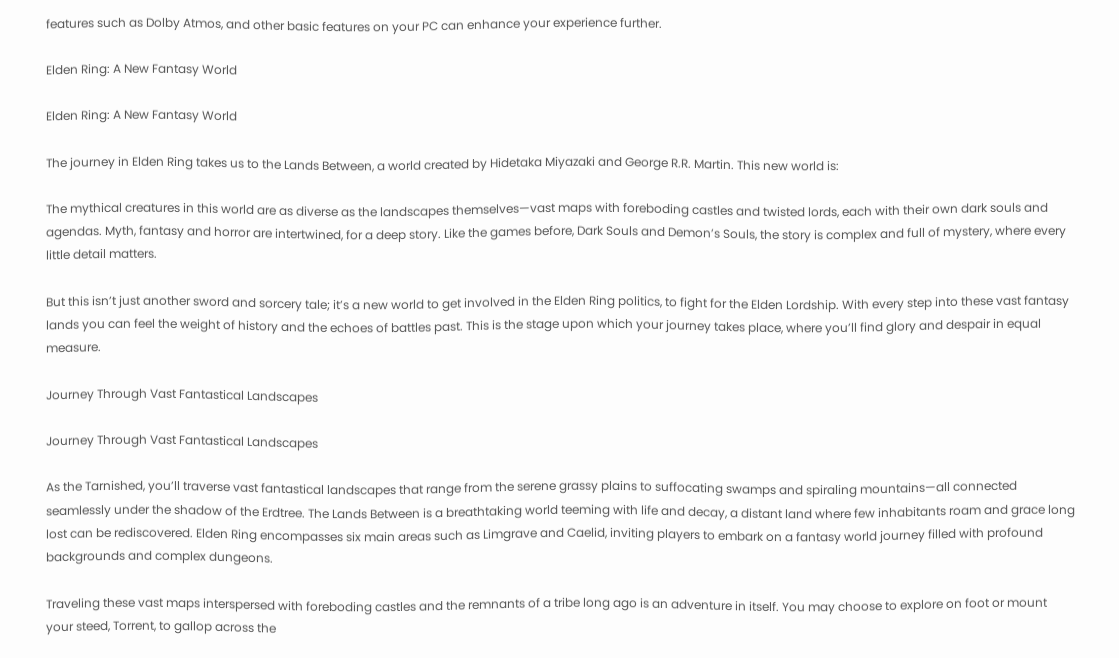features such as Dolby Atmos, and other basic features on your PC can enhance your experience further.

Elden Ring: A New Fantasy World

Elden Ring: A New Fantasy World

The journey in Elden Ring takes us to the Lands Between, a world created by Hidetaka Miyazaki and George R.R. Martin. This new world is:

The mythical creatures in this world are as diverse as the landscapes themselves—vast maps with foreboding castles and twisted lords, each with their own dark souls and agendas. Myth, fantasy and horror are intertwined, for a deep story. Like the games before, Dark Souls and Demon’s Souls, the story is complex and full of mystery, where every little detail matters.

But this isn’t just another sword and sorcery tale; it’s a new world to get involved in the Elden Ring politics, to fight for the Elden Lordship. With every step into these vast fantasy lands you can feel the weight of history and the echoes of battles past. This is the stage upon which your journey takes place, where you’ll find glory and despair in equal measure.

Journey Through Vast Fantastical Landscapes

Journey Through Vast Fantastical Landscapes

As the Tarnished, you’ll traverse vast fantastical landscapes that range from the serene grassy plains to suffocating swamps and spiraling mountains—all connected seamlessly under the shadow of the Erdtree. The Lands Between is a breathtaking world teeming with life and decay, a distant land where few inhabitants roam and grace long lost can be rediscovered. Elden Ring encompasses six main areas such as Limgrave and Caelid, inviting players to embark on a fantasy world journey filled with profound backgrounds and complex dungeons.

Traveling these vast maps interspersed with foreboding castles and the remnants of a tribe long ago is an adventure in itself. You may choose to explore on foot or mount your steed, Torrent, to gallop across the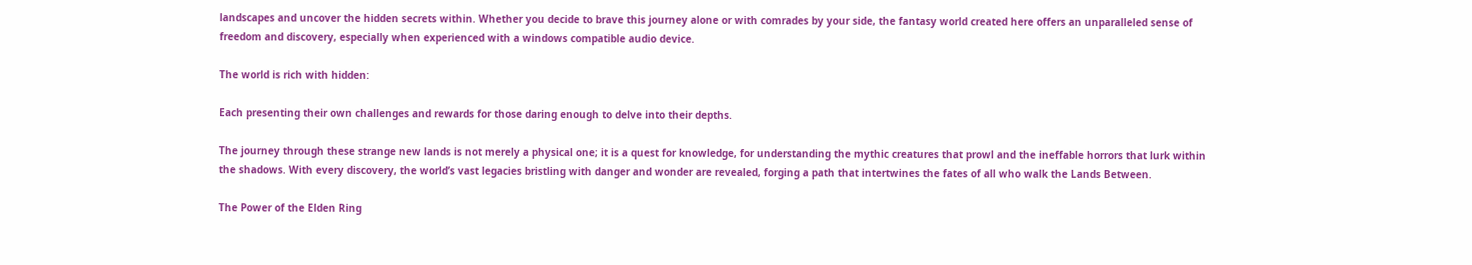landscapes and uncover the hidden secrets within. Whether you decide to brave this journey alone or with comrades by your side, the fantasy world created here offers an unparalleled sense of freedom and discovery, especially when experienced with a windows compatible audio device.

The world is rich with hidden:

Each presenting their own challenges and rewards for those daring enough to delve into their depths.

The journey through these strange new lands is not merely a physical one; it is a quest for knowledge, for understanding the mythic creatures that prowl and the ineffable horrors that lurk within the shadows. With every discovery, the world’s vast legacies bristling with danger and wonder are revealed, forging a path that intertwines the fates of all who walk the Lands Between.

The Power of the Elden Ring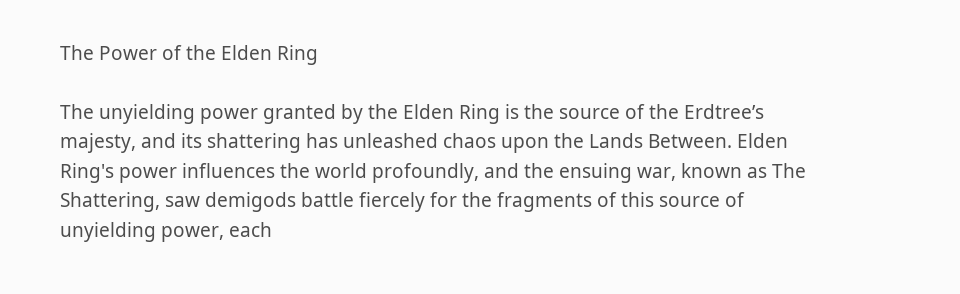The Power of the Elden Ring

The unyielding power granted by the Elden Ring is the source of the Erdtree’s majesty, and its shattering has unleashed chaos upon the Lands Between. Elden Ring's power influences the world profoundly, and the ensuing war, known as The Shattering, saw demigods battle fiercely for the fragments of this source of unyielding power, each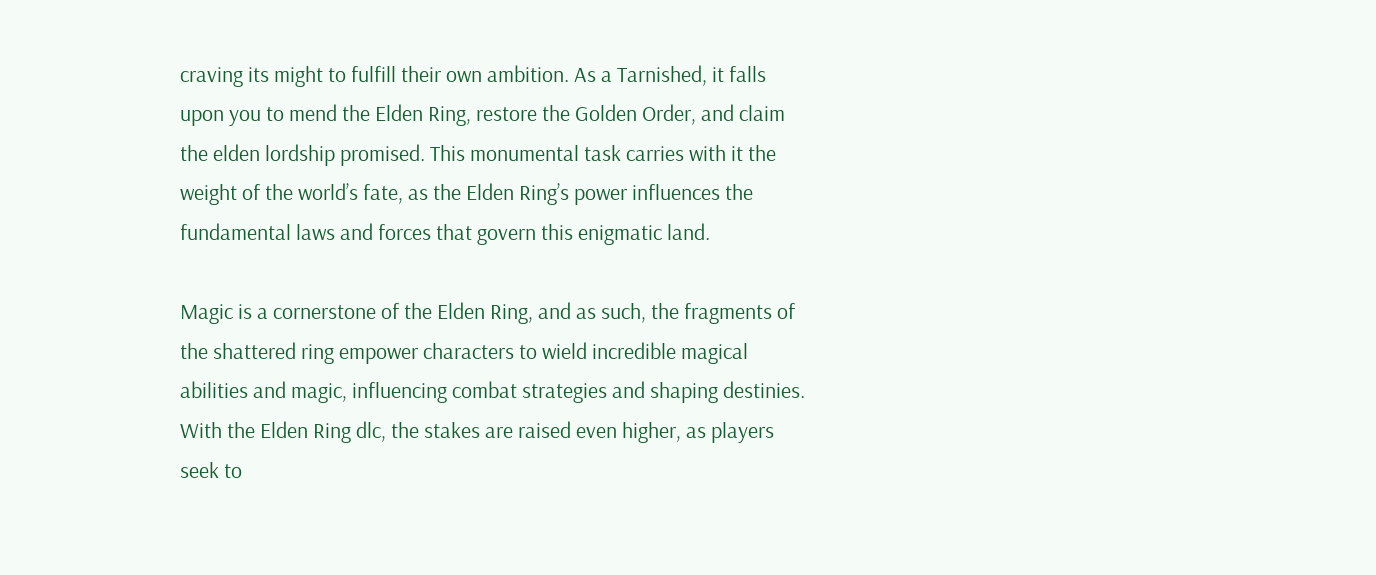craving its might to fulfill their own ambition. As a Tarnished, it falls upon you to mend the Elden Ring, restore the Golden Order, and claim the elden lordship promised. This monumental task carries with it the weight of the world’s fate, as the Elden Ring’s power influences the fundamental laws and forces that govern this enigmatic land.

Magic is a cornerstone of the Elden Ring, and as such, the fragments of the shattered ring empower characters to wield incredible magical abilities and magic, influencing combat strategies and shaping destinies. With the Elden Ring dlc, the stakes are raised even higher, as players seek to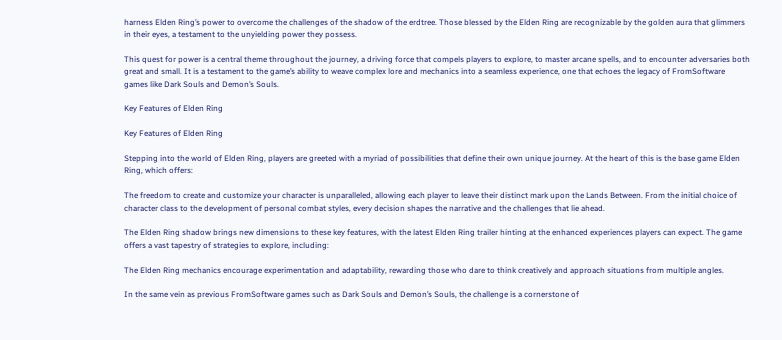harness Elden Ring’s power to overcome the challenges of the shadow of the erdtree. Those blessed by the Elden Ring are recognizable by the golden aura that glimmers in their eyes, a testament to the unyielding power they possess.

This quest for power is a central theme throughout the journey, a driving force that compels players to explore, to master arcane spells, and to encounter adversaries both great and small. It is a testament to the game’s ability to weave complex lore and mechanics into a seamless experience, one that echoes the legacy of FromSoftware games like Dark Souls and Demon’s Souls.

Key Features of Elden Ring

Key Features of Elden Ring

Stepping into the world of Elden Ring, players are greeted with a myriad of possibilities that define their own unique journey. At the heart of this is the base game Elden Ring, which offers:

The freedom to create and customize your character is unparalleled, allowing each player to leave their distinct mark upon the Lands Between. From the initial choice of character class to the development of personal combat styles, every decision shapes the narrative and the challenges that lie ahead.

The Elden Ring shadow brings new dimensions to these key features, with the latest Elden Ring trailer hinting at the enhanced experiences players can expect. The game offers a vast tapestry of strategies to explore, including:

The Elden Ring mechanics encourage experimentation and adaptability, rewarding those who dare to think creatively and approach situations from multiple angles.

In the same vein as previous FromSoftware games such as Dark Souls and Demon’s Souls, the challenge is a cornerstone of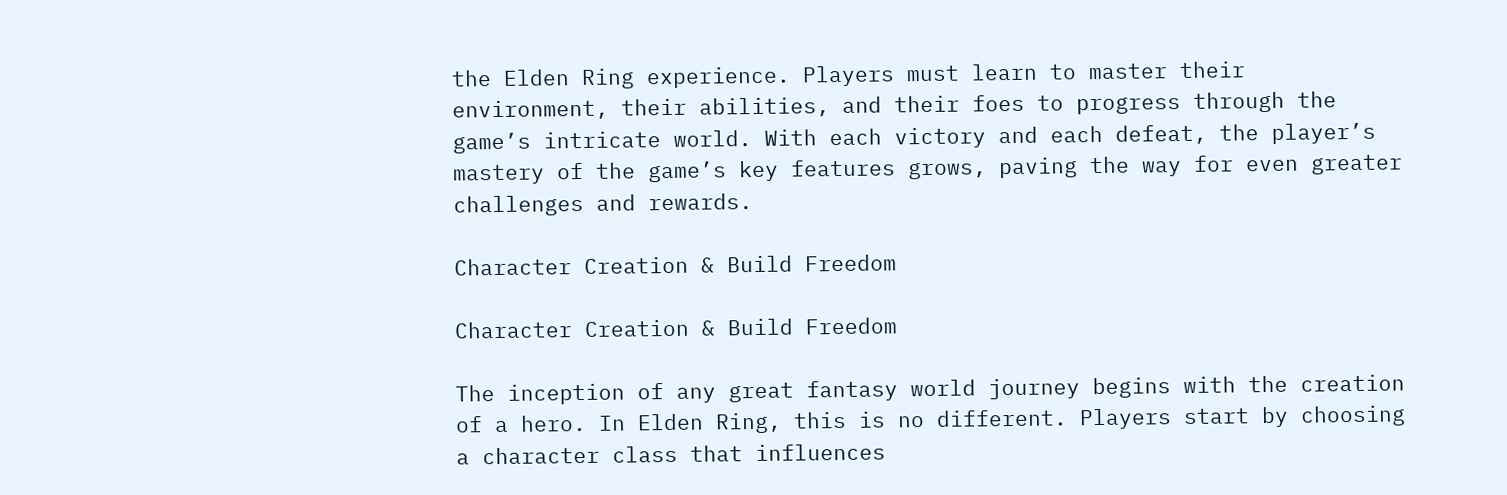the Elden Ring experience. Players must learn to master their environment, their abilities, and their foes to progress through the game’s intricate world. With each victory and each defeat, the player’s mastery of the game’s key features grows, paving the way for even greater challenges and rewards.

Character Creation & Build Freedom

Character Creation & Build Freedom

The inception of any great fantasy world journey begins with the creation of a hero. In Elden Ring, this is no different. Players start by choosing a character class that influences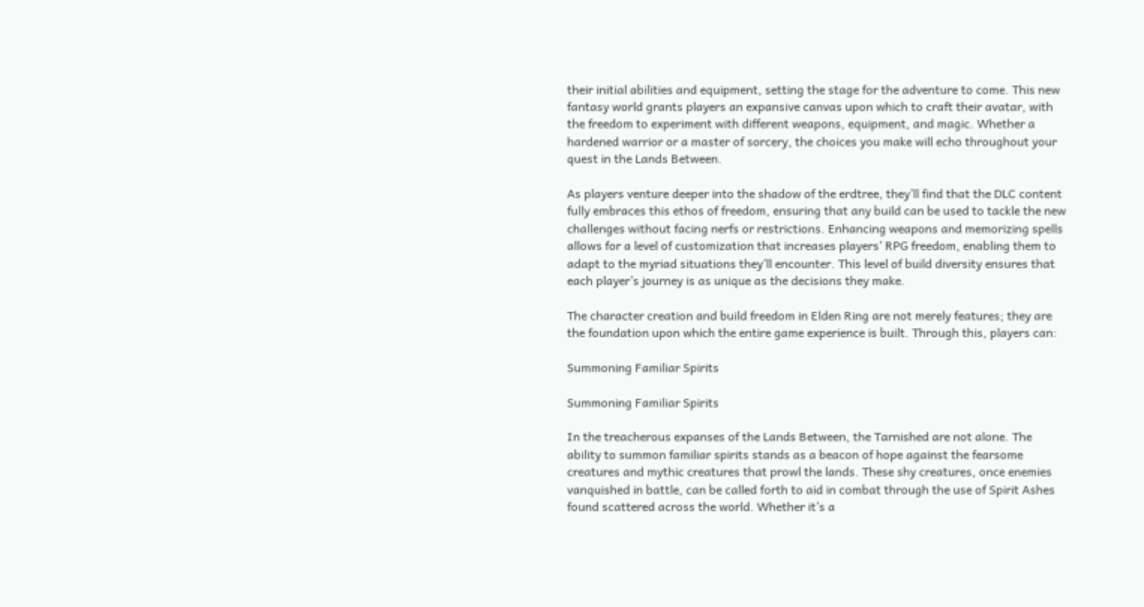their initial abilities and equipment, setting the stage for the adventure to come. This new fantasy world grants players an expansive canvas upon which to craft their avatar, with the freedom to experiment with different weapons, equipment, and magic. Whether a hardened warrior or a master of sorcery, the choices you make will echo throughout your quest in the Lands Between.

As players venture deeper into the shadow of the erdtree, they’ll find that the DLC content fully embraces this ethos of freedom, ensuring that any build can be used to tackle the new challenges without facing nerfs or restrictions. Enhancing weapons and memorizing spells allows for a level of customization that increases players’ RPG freedom, enabling them to adapt to the myriad situations they’ll encounter. This level of build diversity ensures that each player’s journey is as unique as the decisions they make.

The character creation and build freedom in Elden Ring are not merely features; they are the foundation upon which the entire game experience is built. Through this, players can:

Summoning Familiar Spirits

Summoning Familiar Spirits

In the treacherous expanses of the Lands Between, the Tarnished are not alone. The ability to summon familiar spirits stands as a beacon of hope against the fearsome creatures and mythic creatures that prowl the lands. These shy creatures, once enemies vanquished in battle, can be called forth to aid in combat through the use of Spirit Ashes found scattered across the world. Whether it’s a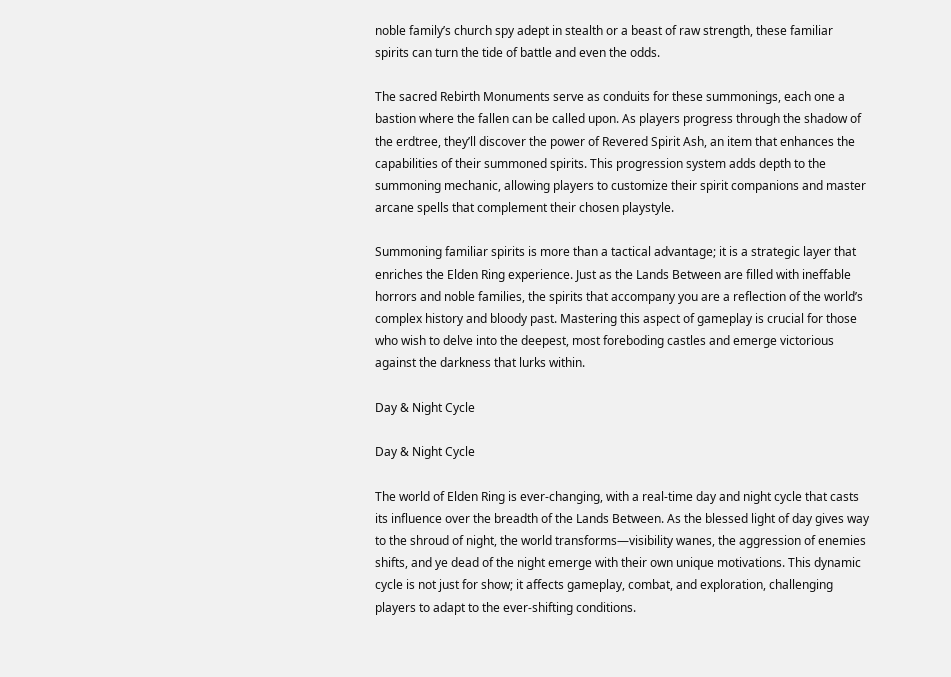noble family’s church spy adept in stealth or a beast of raw strength, these familiar spirits can turn the tide of battle and even the odds.

The sacred Rebirth Monuments serve as conduits for these summonings, each one a bastion where the fallen can be called upon. As players progress through the shadow of the erdtree, they’ll discover the power of Revered Spirit Ash, an item that enhances the capabilities of their summoned spirits. This progression system adds depth to the summoning mechanic, allowing players to customize their spirit companions and master arcane spells that complement their chosen playstyle.

Summoning familiar spirits is more than a tactical advantage; it is a strategic layer that enriches the Elden Ring experience. Just as the Lands Between are filled with ineffable horrors and noble families, the spirits that accompany you are a reflection of the world’s complex history and bloody past. Mastering this aspect of gameplay is crucial for those who wish to delve into the deepest, most foreboding castles and emerge victorious against the darkness that lurks within.

Day & Night Cycle

Day & Night Cycle

The world of Elden Ring is ever-changing, with a real-time day and night cycle that casts its influence over the breadth of the Lands Between. As the blessed light of day gives way to the shroud of night, the world transforms—visibility wanes, the aggression of enemies shifts, and ye dead of the night emerge with their own unique motivations. This dynamic cycle is not just for show; it affects gameplay, combat, and exploration, challenging players to adapt to the ever-shifting conditions.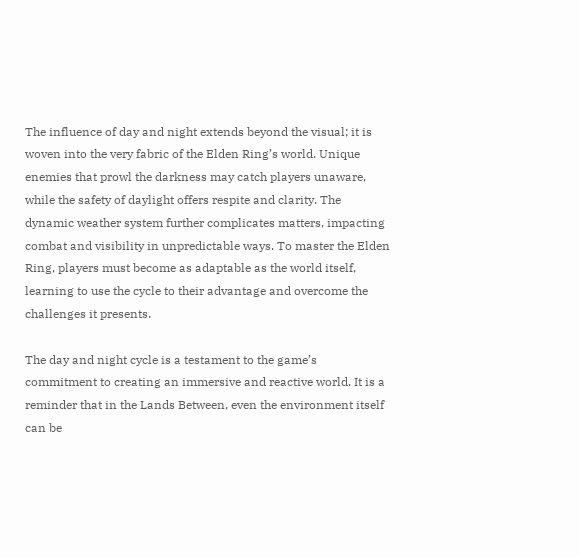The influence of day and night extends beyond the visual; it is woven into the very fabric of the Elden Ring’s world. Unique enemies that prowl the darkness may catch players unaware, while the safety of daylight offers respite and clarity. The dynamic weather system further complicates matters, impacting combat and visibility in unpredictable ways. To master the Elden Ring, players must become as adaptable as the world itself, learning to use the cycle to their advantage and overcome the challenges it presents.

The day and night cycle is a testament to the game’s commitment to creating an immersive and reactive world. It is a reminder that in the Lands Between, even the environment itself can be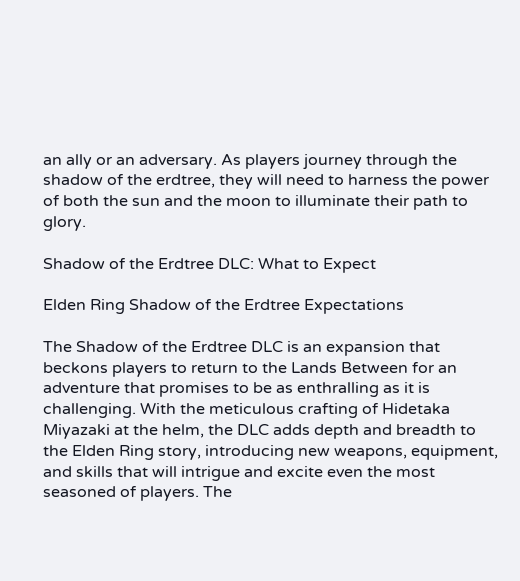an ally or an adversary. As players journey through the shadow of the erdtree, they will need to harness the power of both the sun and the moon to illuminate their path to glory.

Shadow of the Erdtree DLC: What to Expect

Elden Ring Shadow of the Erdtree Expectations

The Shadow of the Erdtree DLC is an expansion that beckons players to return to the Lands Between for an adventure that promises to be as enthralling as it is challenging. With the meticulous crafting of Hidetaka Miyazaki at the helm, the DLC adds depth and breadth to the Elden Ring story, introducing new weapons, equipment, and skills that will intrigue and excite even the most seasoned of players. The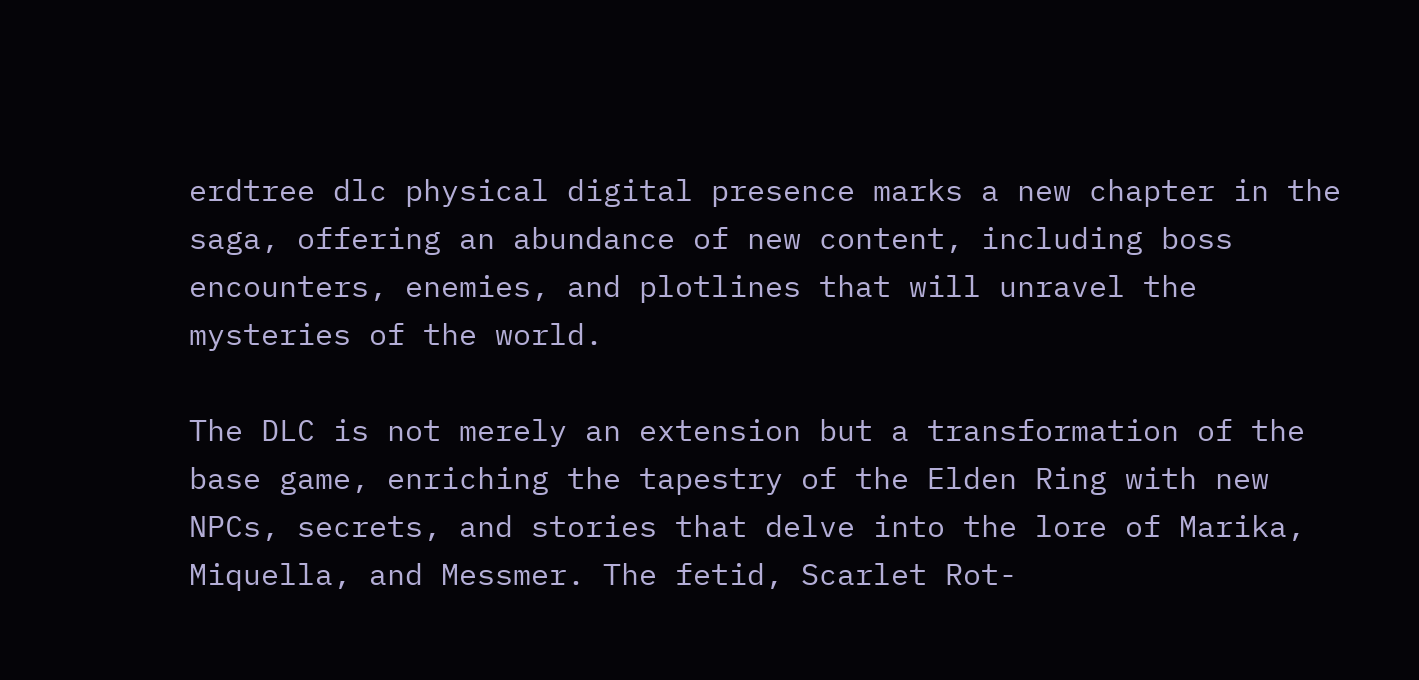erdtree dlc physical digital presence marks a new chapter in the saga, offering an abundance of new content, including boss encounters, enemies, and plotlines that will unravel the mysteries of the world.

The DLC is not merely an extension but a transformation of the base game, enriching the tapestry of the Elden Ring with new NPCs, secrets, and stories that delve into the lore of Marika, Miquella, and Messmer. The fetid, Scarlet Rot-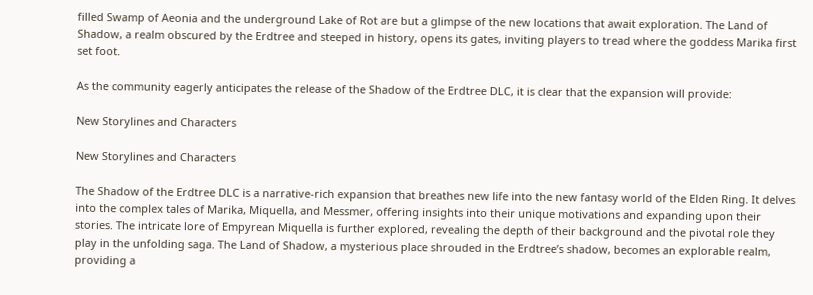filled Swamp of Aeonia and the underground Lake of Rot are but a glimpse of the new locations that await exploration. The Land of Shadow, a realm obscured by the Erdtree and steeped in history, opens its gates, inviting players to tread where the goddess Marika first set foot.

As the community eagerly anticipates the release of the Shadow of the Erdtree DLC, it is clear that the expansion will provide:

New Storylines and Characters

New Storylines and Characters

The Shadow of the Erdtree DLC is a narrative-rich expansion that breathes new life into the new fantasy world of the Elden Ring. It delves into the complex tales of Marika, Miquella, and Messmer, offering insights into their unique motivations and expanding upon their stories. The intricate lore of Empyrean Miquella is further explored, revealing the depth of their background and the pivotal role they play in the unfolding saga. The Land of Shadow, a mysterious place shrouded in the Erdtree’s shadow, becomes an explorable realm, providing a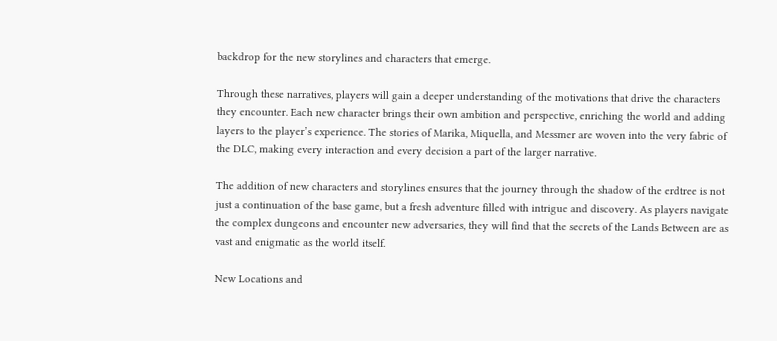backdrop for the new storylines and characters that emerge.

Through these narratives, players will gain a deeper understanding of the motivations that drive the characters they encounter. Each new character brings their own ambition and perspective, enriching the world and adding layers to the player’s experience. The stories of Marika, Miquella, and Messmer are woven into the very fabric of the DLC, making every interaction and every decision a part of the larger narrative.

The addition of new characters and storylines ensures that the journey through the shadow of the erdtree is not just a continuation of the base game, but a fresh adventure filled with intrigue and discovery. As players navigate the complex dungeons and encounter new adversaries, they will find that the secrets of the Lands Between are as vast and enigmatic as the world itself.

New Locations and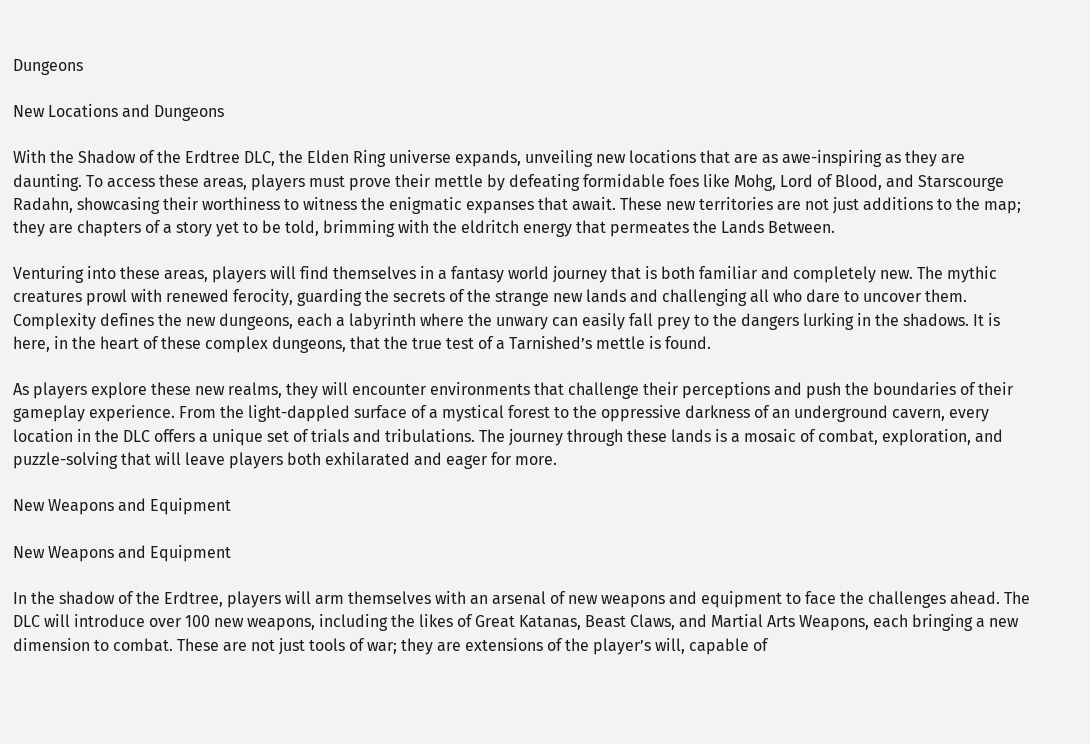Dungeons

New Locations and Dungeons

With the Shadow of the Erdtree DLC, the Elden Ring universe expands, unveiling new locations that are as awe-inspiring as they are daunting. To access these areas, players must prove their mettle by defeating formidable foes like Mohg, Lord of Blood, and Starscourge Radahn, showcasing their worthiness to witness the enigmatic expanses that await. These new territories are not just additions to the map; they are chapters of a story yet to be told, brimming with the eldritch energy that permeates the Lands Between.

Venturing into these areas, players will find themselves in a fantasy world journey that is both familiar and completely new. The mythic creatures prowl with renewed ferocity, guarding the secrets of the strange new lands and challenging all who dare to uncover them. Complexity defines the new dungeons, each a labyrinth where the unwary can easily fall prey to the dangers lurking in the shadows. It is here, in the heart of these complex dungeons, that the true test of a Tarnished’s mettle is found.

As players explore these new realms, they will encounter environments that challenge their perceptions and push the boundaries of their gameplay experience. From the light-dappled surface of a mystical forest to the oppressive darkness of an underground cavern, every location in the DLC offers a unique set of trials and tribulations. The journey through these lands is a mosaic of combat, exploration, and puzzle-solving that will leave players both exhilarated and eager for more.

New Weapons and Equipment

New Weapons and Equipment

In the shadow of the Erdtree, players will arm themselves with an arsenal of new weapons and equipment to face the challenges ahead. The DLC will introduce over 100 new weapons, including the likes of Great Katanas, Beast Claws, and Martial Arts Weapons, each bringing a new dimension to combat. These are not just tools of war; they are extensions of the player’s will, capable of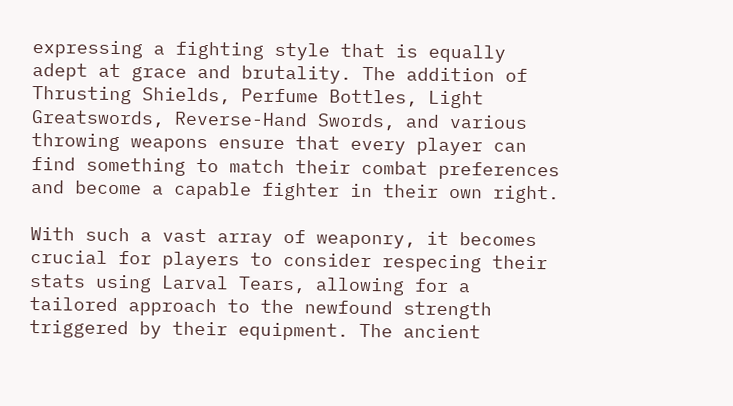expressing a fighting style that is equally adept at grace and brutality. The addition of Thrusting Shields, Perfume Bottles, Light Greatswords, Reverse-Hand Swords, and various throwing weapons ensure that every player can find something to match their combat preferences and become a capable fighter in their own right.

With such a vast array of weaponry, it becomes crucial for players to consider respecing their stats using Larval Tears, allowing for a tailored approach to the newfound strength triggered by their equipment. The ancient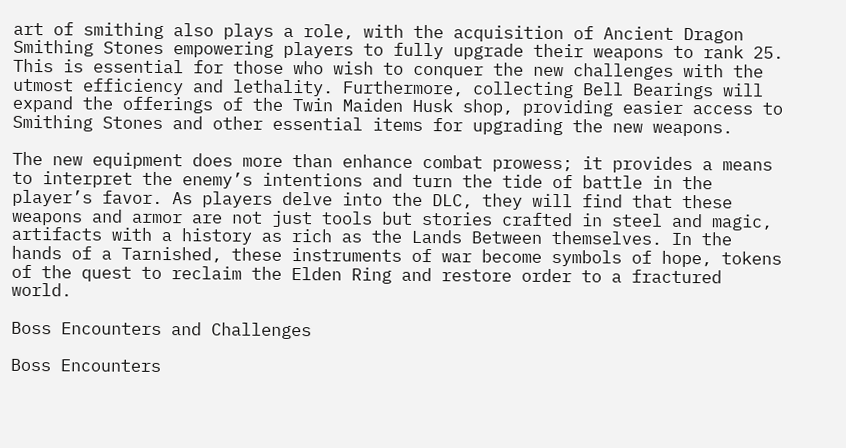art of smithing also plays a role, with the acquisition of Ancient Dragon Smithing Stones empowering players to fully upgrade their weapons to rank 25. This is essential for those who wish to conquer the new challenges with the utmost efficiency and lethality. Furthermore, collecting Bell Bearings will expand the offerings of the Twin Maiden Husk shop, providing easier access to Smithing Stones and other essential items for upgrading the new weapons.

The new equipment does more than enhance combat prowess; it provides a means to interpret the enemy’s intentions and turn the tide of battle in the player’s favor. As players delve into the DLC, they will find that these weapons and armor are not just tools but stories crafted in steel and magic, artifacts with a history as rich as the Lands Between themselves. In the hands of a Tarnished, these instruments of war become symbols of hope, tokens of the quest to reclaim the Elden Ring and restore order to a fractured world.

Boss Encounters and Challenges

Boss Encounters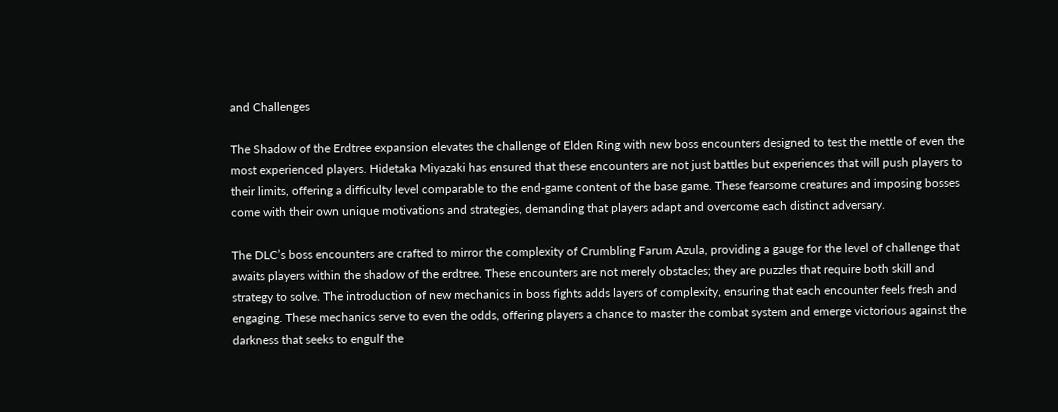and Challenges

The Shadow of the Erdtree expansion elevates the challenge of Elden Ring with new boss encounters designed to test the mettle of even the most experienced players. Hidetaka Miyazaki has ensured that these encounters are not just battles but experiences that will push players to their limits, offering a difficulty level comparable to the end-game content of the base game. These fearsome creatures and imposing bosses come with their own unique motivations and strategies, demanding that players adapt and overcome each distinct adversary.

The DLC’s boss encounters are crafted to mirror the complexity of Crumbling Farum Azula, providing a gauge for the level of challenge that awaits players within the shadow of the erdtree. These encounters are not merely obstacles; they are puzzles that require both skill and strategy to solve. The introduction of new mechanics in boss fights adds layers of complexity, ensuring that each encounter feels fresh and engaging. These mechanics serve to even the odds, offering players a chance to master the combat system and emerge victorious against the darkness that seeks to engulf the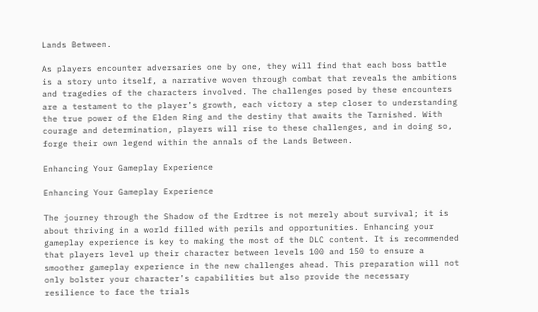Lands Between.

As players encounter adversaries one by one, they will find that each boss battle is a story unto itself, a narrative woven through combat that reveals the ambitions and tragedies of the characters involved. The challenges posed by these encounters are a testament to the player’s growth, each victory a step closer to understanding the true power of the Elden Ring and the destiny that awaits the Tarnished. With courage and determination, players will rise to these challenges, and in doing so, forge their own legend within the annals of the Lands Between.

Enhancing Your Gameplay Experience

Enhancing Your Gameplay Experience

The journey through the Shadow of the Erdtree is not merely about survival; it is about thriving in a world filled with perils and opportunities. Enhancing your gameplay experience is key to making the most of the DLC content. It is recommended that players level up their character between levels 100 and 150 to ensure a smoother gameplay experience in the new challenges ahead. This preparation will not only bolster your character’s capabilities but also provide the necessary resilience to face the trials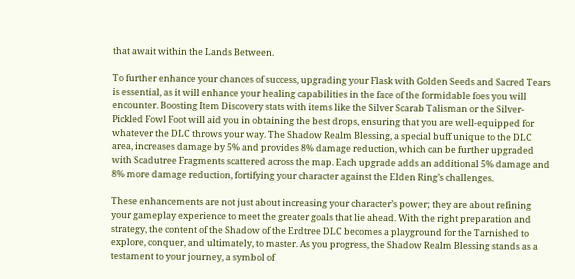that await within the Lands Between.

To further enhance your chances of success, upgrading your Flask with Golden Seeds and Sacred Tears is essential, as it will enhance your healing capabilities in the face of the formidable foes you will encounter. Boosting Item Discovery stats with items like the Silver Scarab Talisman or the Silver-Pickled Fowl Foot will aid you in obtaining the best drops, ensuring that you are well-equipped for whatever the DLC throws your way. The Shadow Realm Blessing, a special buff unique to the DLC area, increases damage by 5% and provides 8% damage reduction, which can be further upgraded with Scadutree Fragments scattered across the map. Each upgrade adds an additional 5% damage and 8% more damage reduction, fortifying your character against the Elden Ring’s challenges.

These enhancements are not just about increasing your character’s power; they are about refining your gameplay experience to meet the greater goals that lie ahead. With the right preparation and strategy, the content of the Shadow of the Erdtree DLC becomes a playground for the Tarnished to explore, conquer, and ultimately, to master. As you progress, the Shadow Realm Blessing stands as a testament to your journey, a symbol of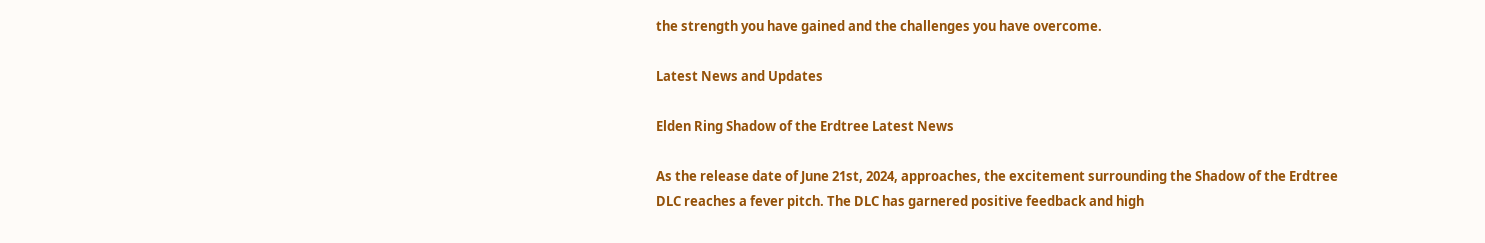the strength you have gained and the challenges you have overcome.

Latest News and Updates

Elden Ring Shadow of the Erdtree Latest News

As the release date of June 21st, 2024, approaches, the excitement surrounding the Shadow of the Erdtree DLC reaches a fever pitch. The DLC has garnered positive feedback and high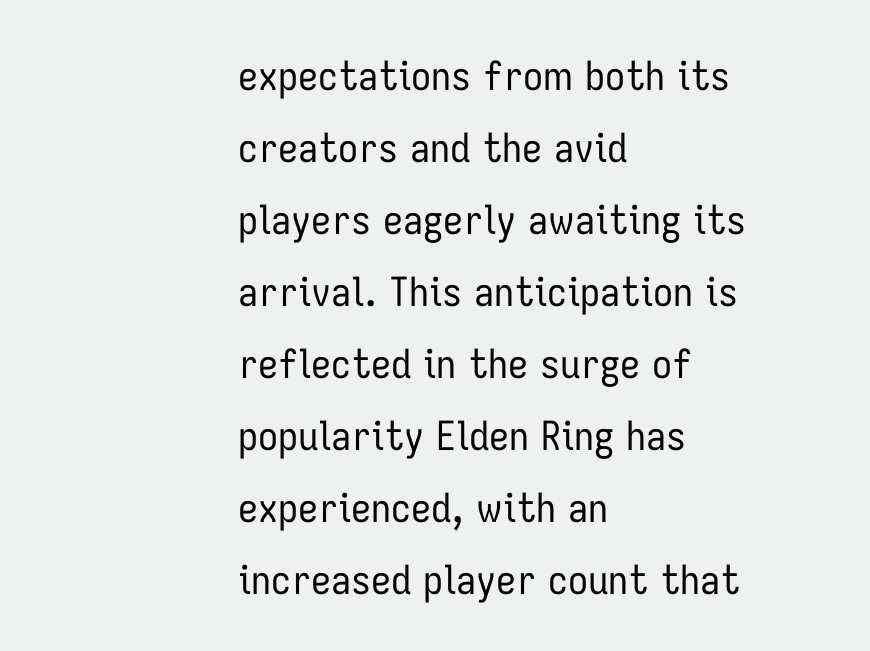expectations from both its creators and the avid players eagerly awaiting its arrival. This anticipation is reflected in the surge of popularity Elden Ring has experienced, with an increased player count that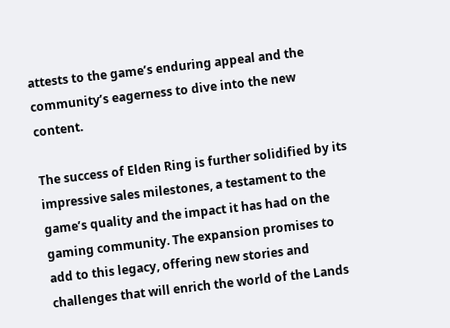attests to the game’s enduring appeal and the community’s eagerness to dive into the new content.

The success of Elden Ring is further solidified by its impressive sales milestones, a testament to the game’s quality and the impact it has had on the gaming community. The expansion promises to add to this legacy, offering new stories and challenges that will enrich the world of the Lands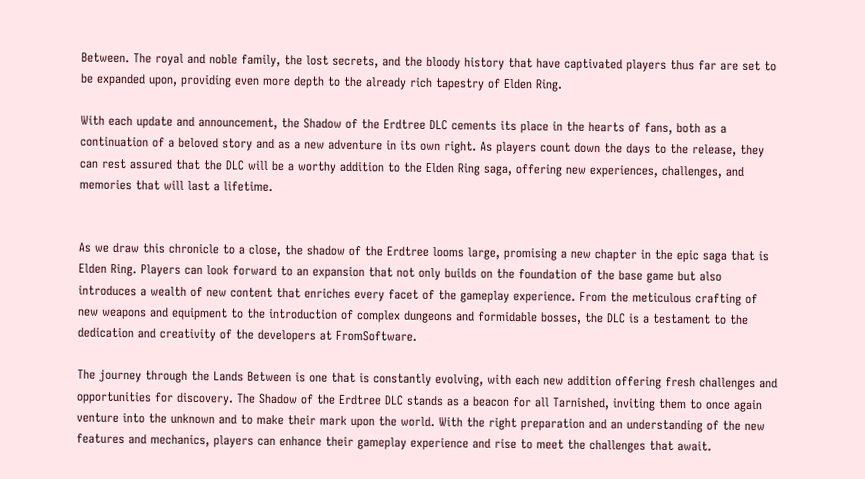Between. The royal and noble family, the lost secrets, and the bloody history that have captivated players thus far are set to be expanded upon, providing even more depth to the already rich tapestry of Elden Ring.

With each update and announcement, the Shadow of the Erdtree DLC cements its place in the hearts of fans, both as a continuation of a beloved story and as a new adventure in its own right. As players count down the days to the release, they can rest assured that the DLC will be a worthy addition to the Elden Ring saga, offering new experiences, challenges, and memories that will last a lifetime.


As we draw this chronicle to a close, the shadow of the Erdtree looms large, promising a new chapter in the epic saga that is Elden Ring. Players can look forward to an expansion that not only builds on the foundation of the base game but also introduces a wealth of new content that enriches every facet of the gameplay experience. From the meticulous crafting of new weapons and equipment to the introduction of complex dungeons and formidable bosses, the DLC is a testament to the dedication and creativity of the developers at FromSoftware.

The journey through the Lands Between is one that is constantly evolving, with each new addition offering fresh challenges and opportunities for discovery. The Shadow of the Erdtree DLC stands as a beacon for all Tarnished, inviting them to once again venture into the unknown and to make their mark upon the world. With the right preparation and an understanding of the new features and mechanics, players can enhance their gameplay experience and rise to meet the challenges that await.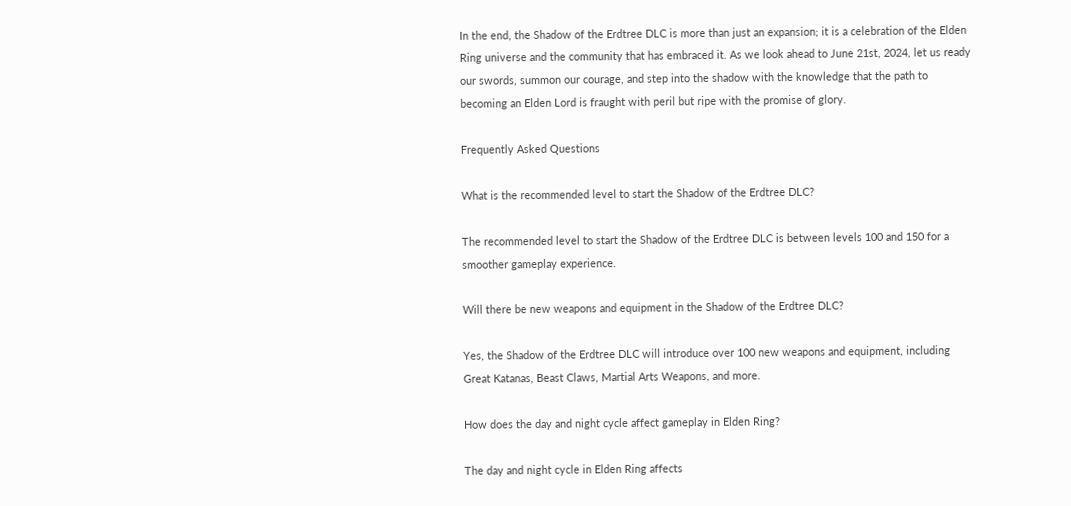In the end, the Shadow of the Erdtree DLC is more than just an expansion; it is a celebration of the Elden Ring universe and the community that has embraced it. As we look ahead to June 21st, 2024, let us ready our swords, summon our courage, and step into the shadow with the knowledge that the path to becoming an Elden Lord is fraught with peril but ripe with the promise of glory.

Frequently Asked Questions

What is the recommended level to start the Shadow of the Erdtree DLC?

The recommended level to start the Shadow of the Erdtree DLC is between levels 100 and 150 for a smoother gameplay experience.

Will there be new weapons and equipment in the Shadow of the Erdtree DLC?

Yes, the Shadow of the Erdtree DLC will introduce over 100 new weapons and equipment, including Great Katanas, Beast Claws, Martial Arts Weapons, and more.

How does the day and night cycle affect gameplay in Elden Ring?

The day and night cycle in Elden Ring affects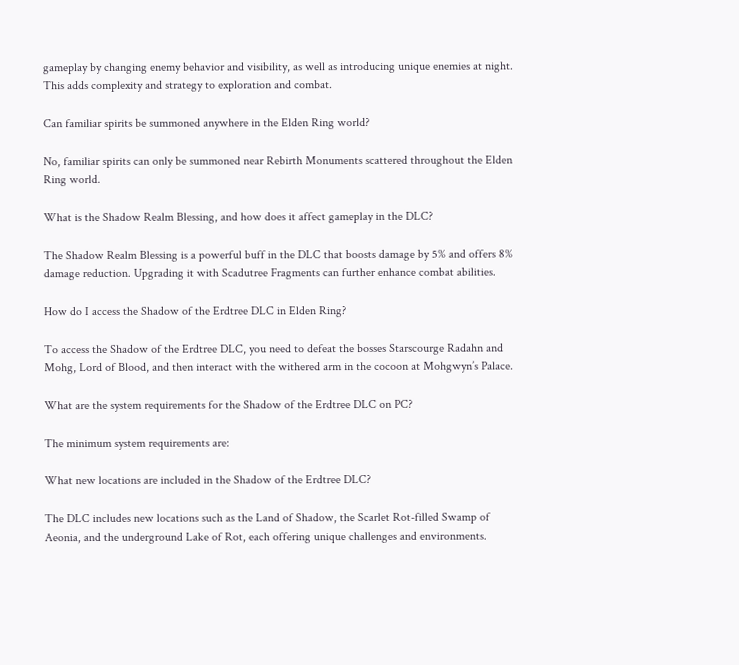gameplay by changing enemy behavior and visibility, as well as introducing unique enemies at night. This adds complexity and strategy to exploration and combat.

Can familiar spirits be summoned anywhere in the Elden Ring world?

No, familiar spirits can only be summoned near Rebirth Monuments scattered throughout the Elden Ring world.

What is the Shadow Realm Blessing, and how does it affect gameplay in the DLC?

The Shadow Realm Blessing is a powerful buff in the DLC that boosts damage by 5% and offers 8% damage reduction. Upgrading it with Scadutree Fragments can further enhance combat abilities.

How do I access the Shadow of the Erdtree DLC in Elden Ring?

To access the Shadow of the Erdtree DLC, you need to defeat the bosses Starscourge Radahn and Mohg, Lord of Blood, and then interact with the withered arm in the cocoon at Mohgwyn’s Palace.

What are the system requirements for the Shadow of the Erdtree DLC on PC?

The minimum system requirements are:

What new locations are included in the Shadow of the Erdtree DLC?

The DLC includes new locations such as the Land of Shadow, the Scarlet Rot-filled Swamp of Aeonia, and the underground Lake of Rot, each offering unique challenges and environments.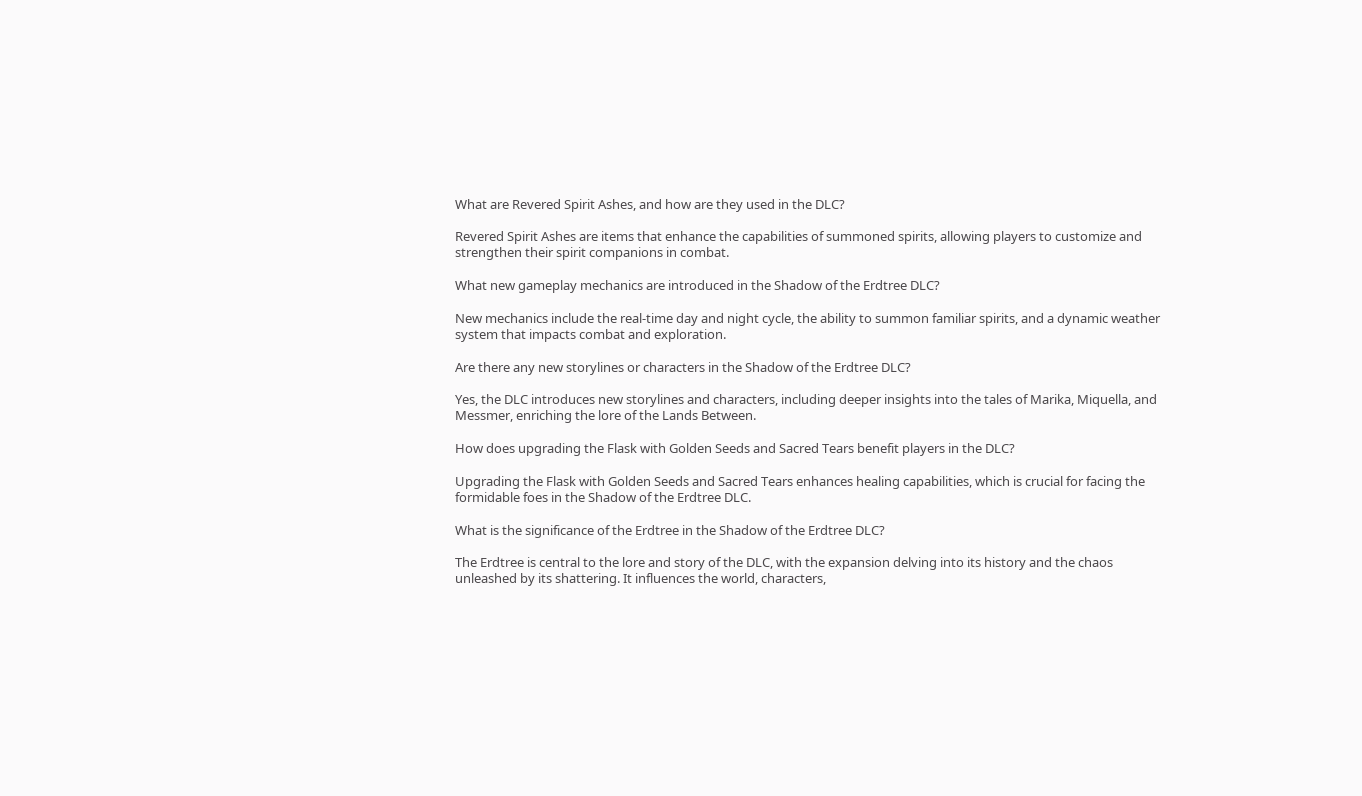What are Revered Spirit Ashes, and how are they used in the DLC?

Revered Spirit Ashes are items that enhance the capabilities of summoned spirits, allowing players to customize and strengthen their spirit companions in combat.

What new gameplay mechanics are introduced in the Shadow of the Erdtree DLC?

New mechanics include the real-time day and night cycle, the ability to summon familiar spirits, and a dynamic weather system that impacts combat and exploration.

Are there any new storylines or characters in the Shadow of the Erdtree DLC?

Yes, the DLC introduces new storylines and characters, including deeper insights into the tales of Marika, Miquella, and Messmer, enriching the lore of the Lands Between.

How does upgrading the Flask with Golden Seeds and Sacred Tears benefit players in the DLC?

Upgrading the Flask with Golden Seeds and Sacred Tears enhances healing capabilities, which is crucial for facing the formidable foes in the Shadow of the Erdtree DLC.

What is the significance of the Erdtree in the Shadow of the Erdtree DLC?

The Erdtree is central to the lore and story of the DLC, with the expansion delving into its history and the chaos unleashed by its shattering. It influences the world, characters,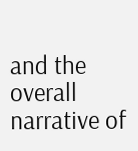and the overall narrative of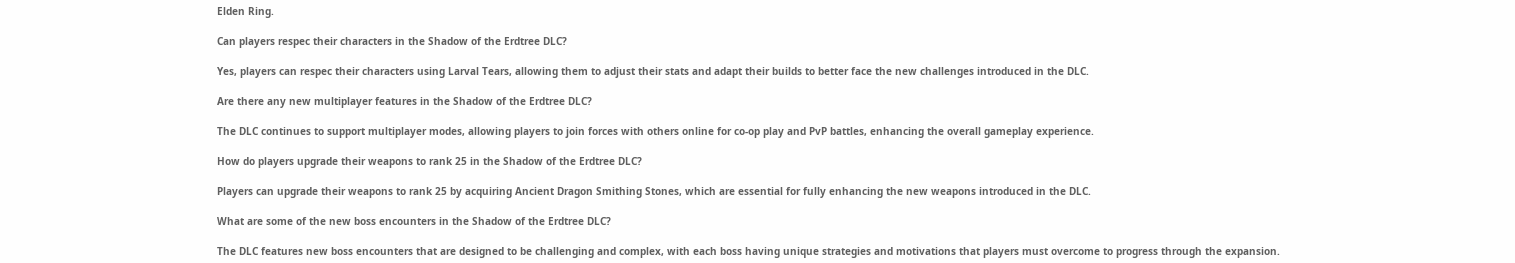Elden Ring.

Can players respec their characters in the Shadow of the Erdtree DLC?

Yes, players can respec their characters using Larval Tears, allowing them to adjust their stats and adapt their builds to better face the new challenges introduced in the DLC.

Are there any new multiplayer features in the Shadow of the Erdtree DLC?

The DLC continues to support multiplayer modes, allowing players to join forces with others online for co-op play and PvP battles, enhancing the overall gameplay experience.

How do players upgrade their weapons to rank 25 in the Shadow of the Erdtree DLC?

Players can upgrade their weapons to rank 25 by acquiring Ancient Dragon Smithing Stones, which are essential for fully enhancing the new weapons introduced in the DLC.

What are some of the new boss encounters in the Shadow of the Erdtree DLC?

The DLC features new boss encounters that are designed to be challenging and complex, with each boss having unique strategies and motivations that players must overcome to progress through the expansion.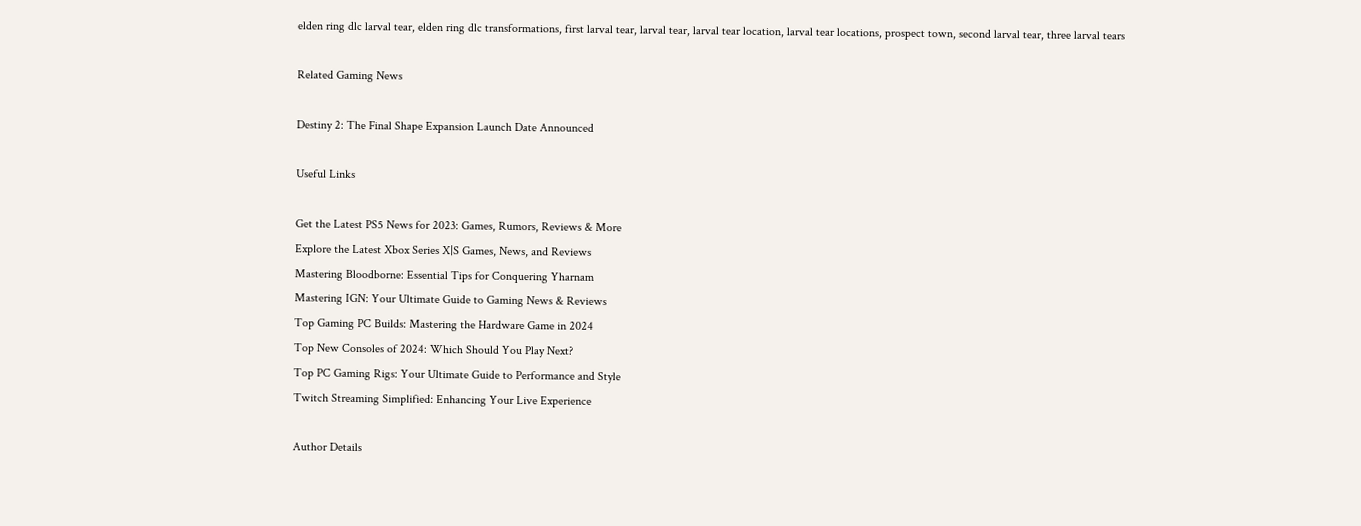elden ring dlc larval tear, elden ring dlc transformations, first larval tear, larval tear, larval tear location, larval tear locations, prospect town, second larval tear, three larval tears

Related Gaming News

Destiny 2: The Final Shape Expansion Launch Date Announced

Useful Links

Get the Latest PS5 News for 2023: Games, Rumors, Reviews & More
Explore the Latest Xbox Series X|S Games, News, and Reviews
Mastering Bloodborne: Essential Tips for Conquering Yharnam
Mastering IGN: Your Ultimate Guide to Gaming News & Reviews
Top Gaming PC Builds: Mastering the Hardware Game in 2024
Top New Consoles of 2024: Which Should You Play Next?
Top PC Gaming Rigs: Your Ultimate Guide to Performance and Style
Twitch Streaming Simplified: Enhancing Your Live Experience

Author Details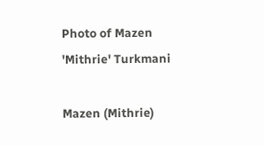Photo of Mazen 'Mithrie' Turkmani

Mazen (Mithrie)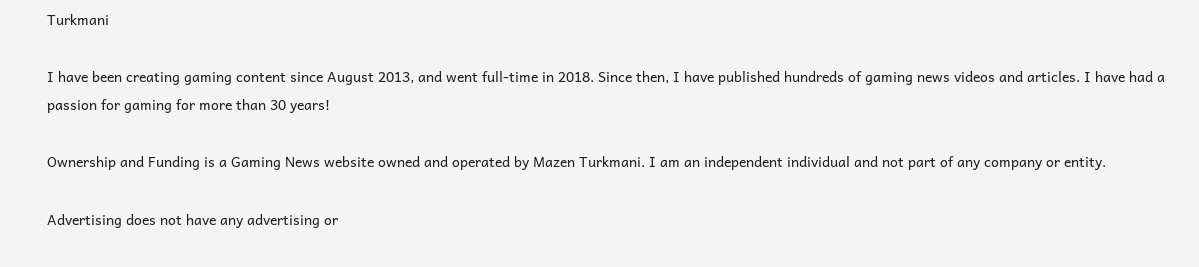Turkmani

I have been creating gaming content since August 2013, and went full-time in 2018. Since then, I have published hundreds of gaming news videos and articles. I have had a passion for gaming for more than 30 years!

Ownership and Funding is a Gaming News website owned and operated by Mazen Turkmani. I am an independent individual and not part of any company or entity.

Advertising does not have any advertising or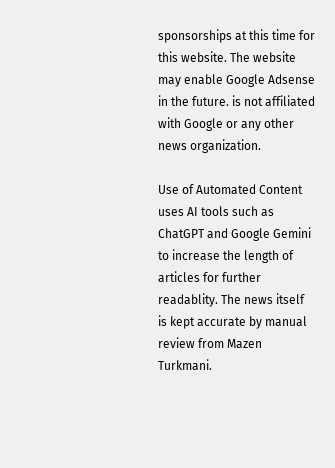sponsorships at this time for this website. The website may enable Google Adsense in the future. is not affiliated with Google or any other news organization.

Use of Automated Content uses AI tools such as ChatGPT and Google Gemini to increase the length of articles for further readablity. The news itself is kept accurate by manual review from Mazen Turkmani.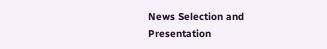News Selection and Presentation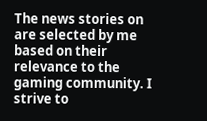The news stories on are selected by me based on their relevance to the gaming community. I strive to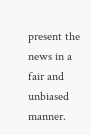present the news in a fair and unbiased manner.